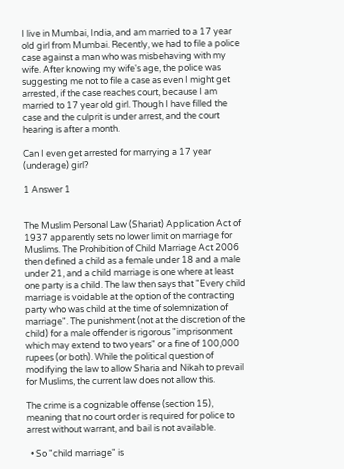I live in Mumbai, India, and am married to a 17 year old girl from Mumbai. Recently, we had to file a police case against a man who was misbehaving with my wife. After knowing my wife's age, the police was suggesting me not to file a case as even I might get arrested, if the case reaches court, because I am married to 17 year old girl. Though I have filled the case and the culprit is under arrest, and the court hearing is after a month.

Can I even get arrested for marrying a 17 year (underage) girl?

1 Answer 1


The Muslim Personal Law (Shariat) Application Act of 1937 apparently sets no lower limit on marriage for Muslims. The Prohibition of Child Marriage Act 2006 then defined a child as a female under 18 and a male under 21, and a child marriage is one where at least one party is a child. The law then says that "Every child marriage is voidable at the option of the contracting party who was child at the time of solemnization of marriage". The punishment (not at the discretion of the child) for a male offender is rigorous "imprisonment which may extend to two years" or a fine of 100,000 rupees (or both). While the political question of modifying the law to allow Sharia and Nikah to prevail for Muslims, the current law does not allow this.

The crime is a cognizable offense (section 15), meaning that no court order is required for police to arrest without warrant, and bail is not available.

  • So "child marriage" is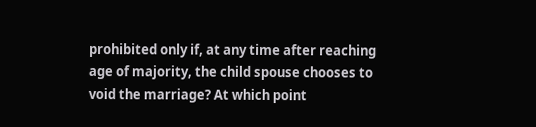prohibited only if, at any time after reaching age of majority, the child spouse chooses to void the marriage? At which point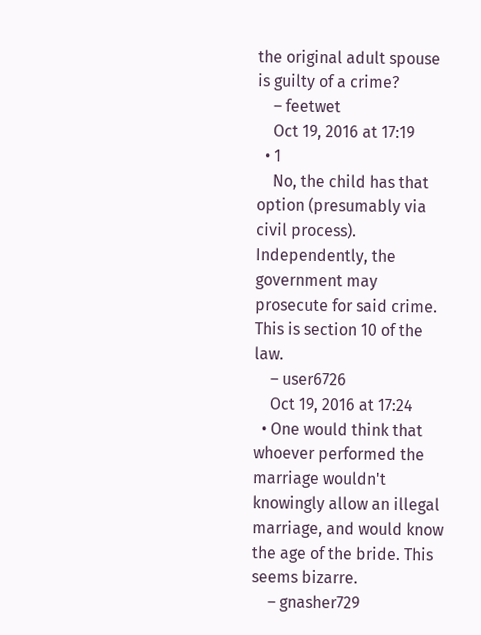the original adult spouse is guilty of a crime?
    – feetwet
    Oct 19, 2016 at 17:19
  • 1
    No, the child has that option (presumably via civil process). Independently, the government may prosecute for said crime. This is section 10 of the law.
    – user6726
    Oct 19, 2016 at 17:24
  • One would think that whoever performed the marriage wouldn't knowingly allow an illegal marriage, and would know the age of the bride. This seems bizarre.
    – gnasher729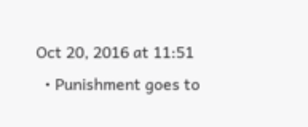Oct 20, 2016 at 11:51
  • Punishment goes to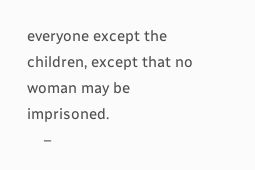everyone except the children, except that no woman may be imprisoned.
    –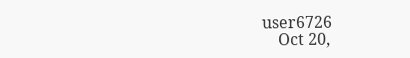user6726
    Oct 20,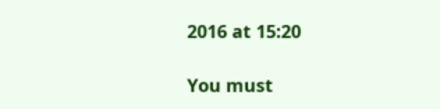2016 at 15:20

You must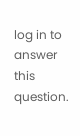log in to answer this question.